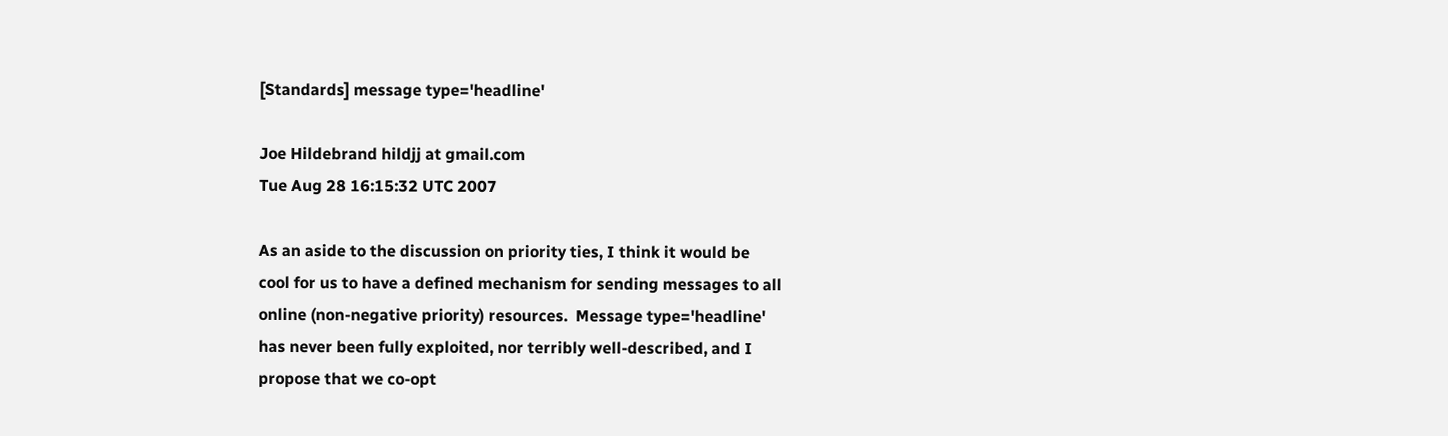[Standards] message type='headline'

Joe Hildebrand hildjj at gmail.com
Tue Aug 28 16:15:32 UTC 2007

As an aside to the discussion on priority ties, I think it would be
cool for us to have a defined mechanism for sending messages to all
online (non-negative priority) resources.  Message type='headline'
has never been fully exploited, nor terribly well-described, and I
propose that we co-opt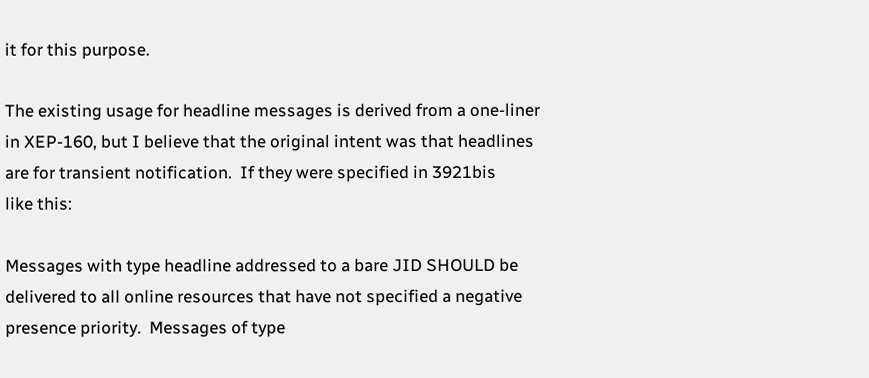it for this purpose.

The existing usage for headline messages is derived from a one-liner
in XEP-160, but I believe that the original intent was that headlines
are for transient notification.  If they were specified in 3921bis
like this:

Messages with type headline addressed to a bare JID SHOULD be
delivered to all online resources that have not specified a negative
presence priority.  Messages of type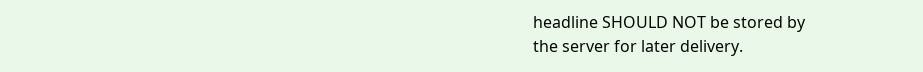headline SHOULD NOT be stored by
the server for later delivery.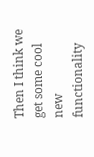Then I think we get some cool new functionality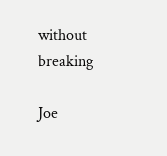without breaking

Joe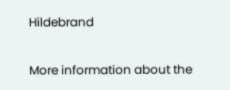Hildebrand

More information about the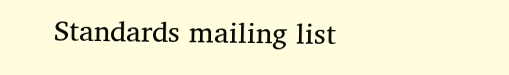Standards mailing list